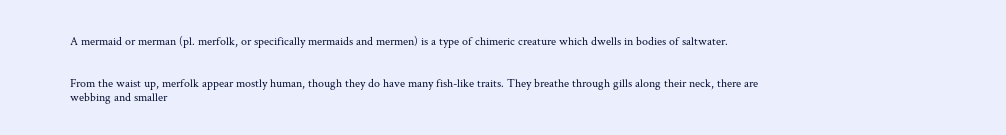A mermaid or merman (pl. merfolk, or specifically mermaids and mermen) is a type of chimeric creature which dwells in bodies of saltwater.


From the waist up, merfolk appear mostly human, though they do have many fish-like traits. They breathe through gills along their neck, there are webbing and smaller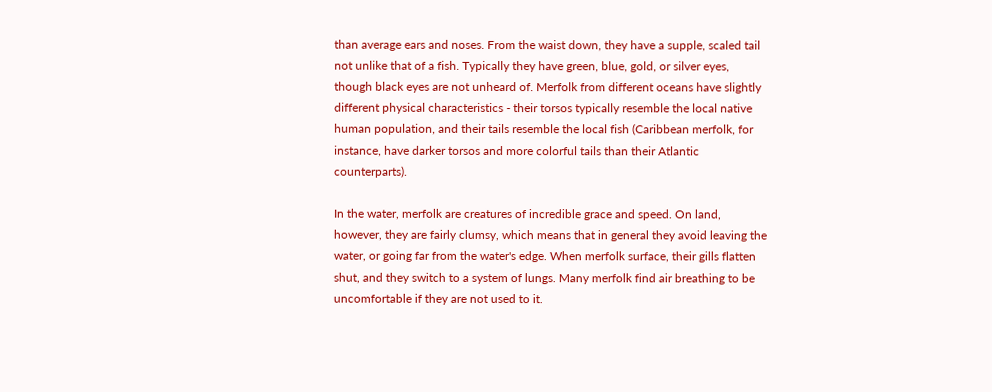than average ears and noses. From the waist down, they have a supple, scaled tail not unlike that of a fish. Typically they have green, blue, gold, or silver eyes, though black eyes are not unheard of. Merfolk from different oceans have slightly different physical characteristics - their torsos typically resemble the local native human population, and their tails resemble the local fish (Caribbean merfolk, for instance, have darker torsos and more colorful tails than their Atlantic counterparts).

In the water, merfolk are creatures of incredible grace and speed. On land, however, they are fairly clumsy, which means that in general they avoid leaving the water, or going far from the water's edge. When merfolk surface, their gills flatten shut, and they switch to a system of lungs. Many merfolk find air breathing to be uncomfortable if they are not used to it.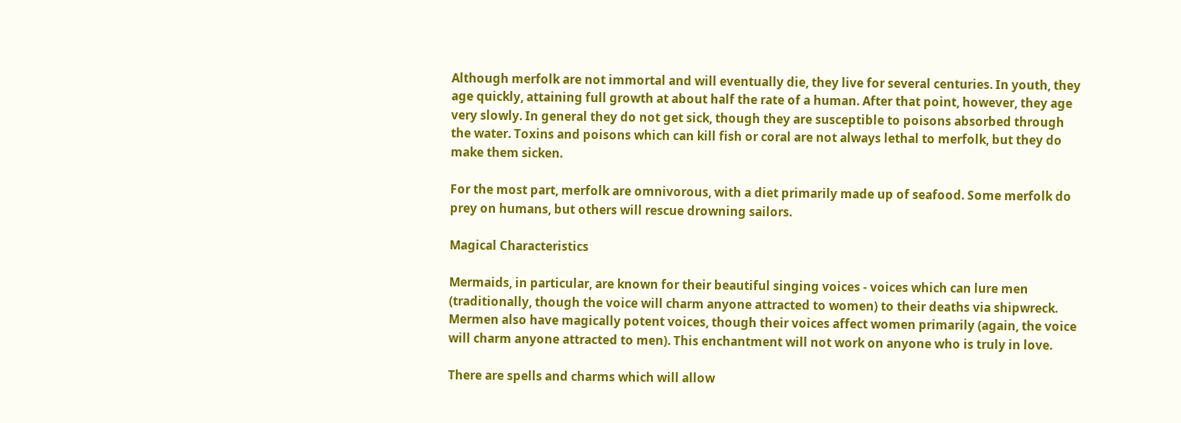Although merfolk are not immortal and will eventually die, they live for several centuries. In youth, they age quickly, attaining full growth at about half the rate of a human. After that point, however, they age very slowly. In general they do not get sick, though they are susceptible to poisons absorbed through the water. Toxins and poisons which can kill fish or coral are not always lethal to merfolk, but they do make them sicken.

For the most part, merfolk are omnivorous, with a diet primarily made up of seafood. Some merfolk do prey on humans, but others will rescue drowning sailors.

Magical Characteristics

Mermaids, in particular, are known for their beautiful singing voices - voices which can lure men (traditionally, though the voice will charm anyone attracted to women) to their deaths via shipwreck. Mermen also have magically potent voices, though their voices affect women primarily (again, the voice will charm anyone attracted to men). This enchantment will not work on anyone who is truly in love.

There are spells and charms which will allow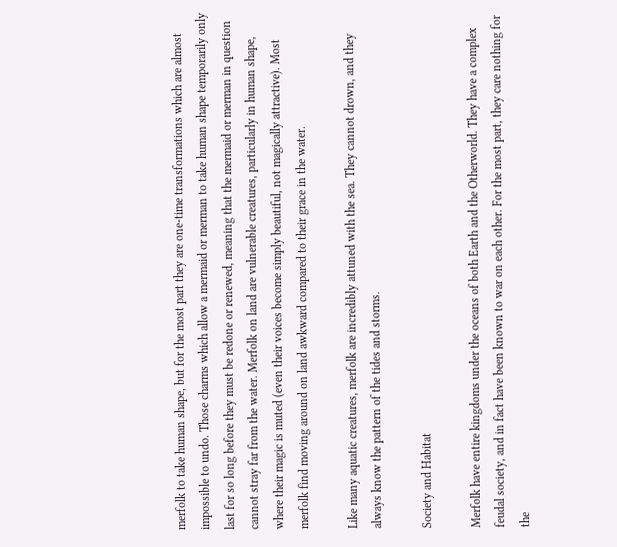merfolk to take human shape, but for the most part they are one-time transformations which are almost impossible to undo. Those charms which allow a mermaid or merman to take human shape temporarily only last for so long before they must be redone or renewed, meaning that the mermaid or merman in question cannot stray far from the water. Merfolk on land are vulnerable creatures, particularly in human shape, where their magic is muted (even their voices become simply beautiful, not magically attractive). Most merfolk find moving around on land awkward compared to their grace in the water.

Like many aquatic creatures, merfolk are incredibly attuned with the sea. They cannot drown, and they always know the pattern of the tides and storms.

Society and Habitat

Merfolk have entire kingdoms under the oceans of both Earth and the Otherworld. They have a complex feudal society, and in fact have been known to war on each other. For the most part, they care nothing for the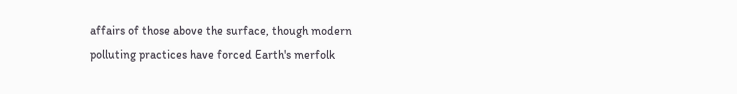affairs of those above the surface, though modern polluting practices have forced Earth's merfolk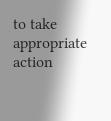to take appropriate action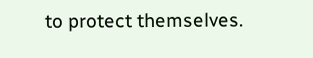to protect themselves.